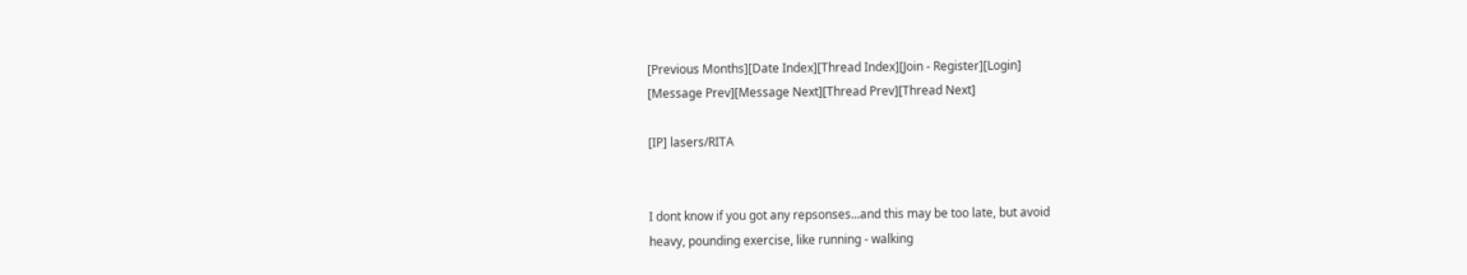[Previous Months][Date Index][Thread Index][Join - Register][Login]
[Message Prev][Message Next][Thread Prev][Thread Next]

[IP] lasers/RITA


I dont know if you got any repsonses...and this may be too late, but avoid
heavy, pounding exercise, like running - walking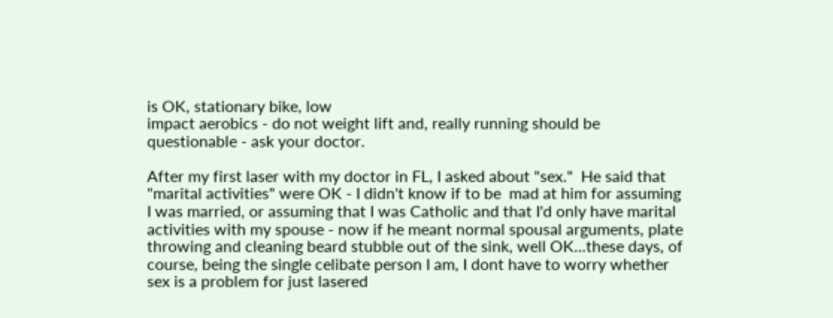is OK, stationary bike, low
impact aerobics - do not weight lift and, really running should be
questionable - ask your doctor.

After my first laser with my doctor in FL, I asked about "sex."  He said that
"marital activities" were OK - I didn't know if to be  mad at him for assuming
I was married, or assuming that I was Catholic and that I'd only have marital
activities with my spouse - now if he meant normal spousal arguments, plate
throwing and cleaning beard stubble out of the sink, well OK...these days, of
course, being the single celibate person I am, I dont have to worry whether
sex is a problem for just lasered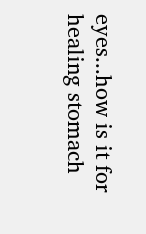eyes...how is it for healing stomach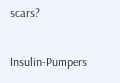scars?

Insulin-Pumpers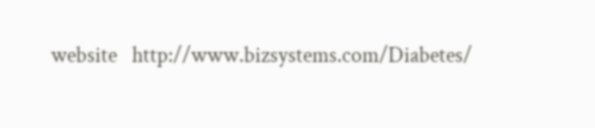website   http://www.bizsystems.com/Diabetes/